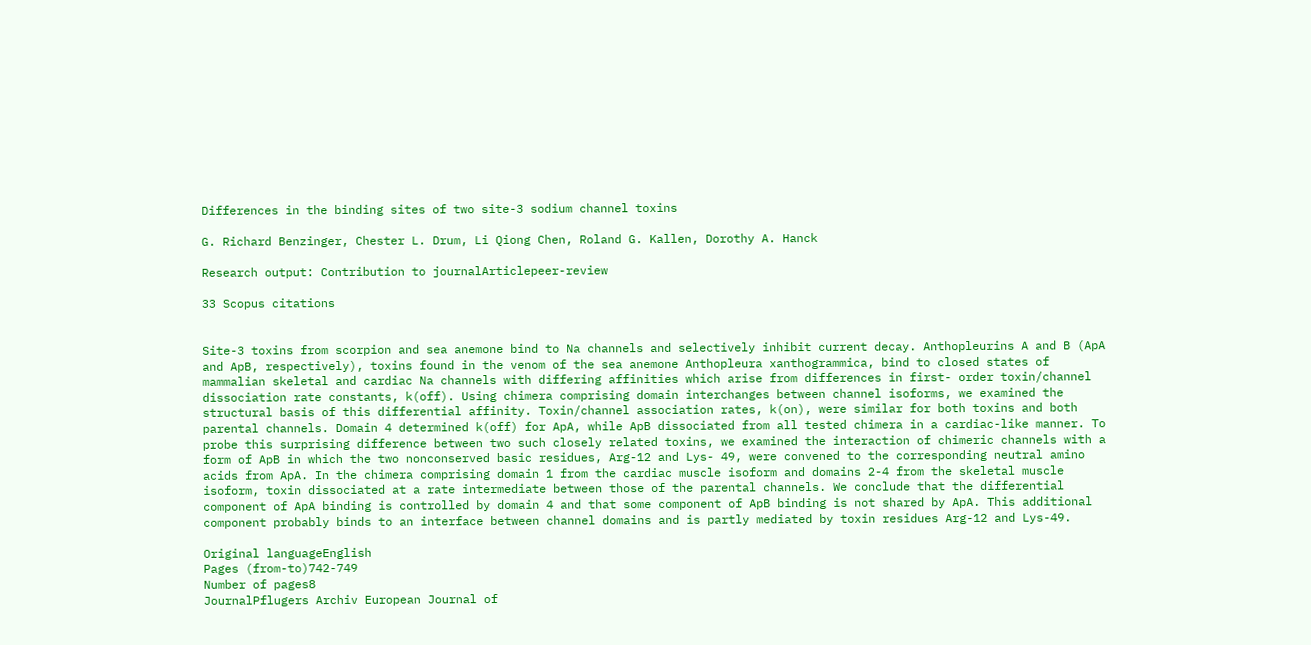Differences in the binding sites of two site-3 sodium channel toxins

G. Richard Benzinger, Chester L. Drum, Li Qiong Chen, Roland G. Kallen, Dorothy A. Hanck

Research output: Contribution to journalArticlepeer-review

33 Scopus citations


Site-3 toxins from scorpion and sea anemone bind to Na channels and selectively inhibit current decay. Anthopleurins A and B (ApA and ApB, respectively), toxins found in the venom of the sea anemone Anthopleura xanthogrammica, bind to closed states of mammalian skeletal and cardiac Na channels with differing affinities which arise from differences in first- order toxin/channel dissociation rate constants, k(off). Using chimera comprising domain interchanges between channel isoforms, we examined the structural basis of this differential affinity. Toxin/channel association rates, k(on), were similar for both toxins and both parental channels. Domain 4 determined k(off) for ApA, while ApB dissociated from all tested chimera in a cardiac-like manner. To probe this surprising difference between two such closely related toxins, we examined the interaction of chimeric channels with a form of ApB in which the two nonconserved basic residues, Arg-12 and Lys- 49, were convened to the corresponding neutral amino acids from ApA. In the chimera comprising domain 1 from the cardiac muscle isoform and domains 2-4 from the skeletal muscle isoform, toxin dissociated at a rate intermediate between those of the parental channels. We conclude that the differential component of ApA binding is controlled by domain 4 and that some component of ApB binding is not shared by ApA. This additional component probably binds to an interface between channel domains and is partly mediated by toxin residues Arg-12 and Lys-49.

Original languageEnglish
Pages (from-to)742-749
Number of pages8
JournalPflugers Archiv European Journal of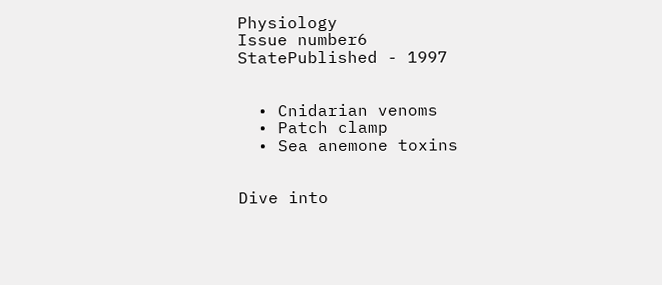Physiology
Issue number6
StatePublished - 1997


  • Cnidarian venoms
  • Patch clamp
  • Sea anemone toxins


Dive into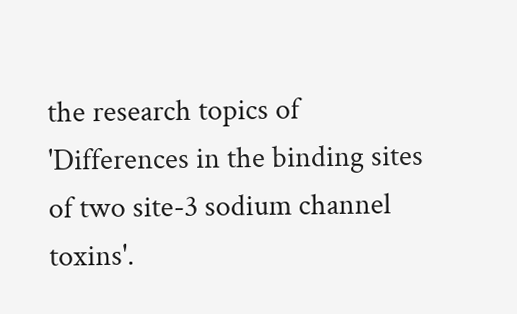the research topics of 'Differences in the binding sites of two site-3 sodium channel toxins'.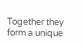Together they form a unique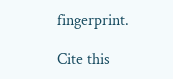fingerprint.

Cite this